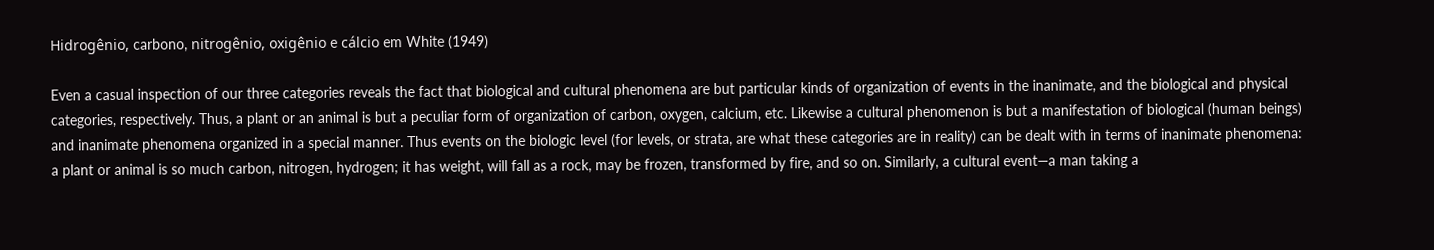Hidrogênio, carbono, nitrogênio, oxigênio e cálcio em White (1949)

Even a casual inspection of our three categories reveals the fact that biological and cultural phenomena are but particular kinds of organization of events in the inanimate, and the biological and physical categories, respectively. Thus, a plant or an animal is but a peculiar form of organization of carbon, oxygen, calcium, etc. Likewise a cultural phenomenon is but a manifestation of biological (human beings) and inanimate phenomena organized in a special manner. Thus events on the biologic level (for levels, or strata, are what these categories are in reality) can be dealt with in terms of inanimate phenomena: a plant or animal is so much carbon, nitrogen, hydrogen; it has weight, will fall as a rock, may be frozen, transformed by fire, and so on. Similarly, a cultural event—a man taking a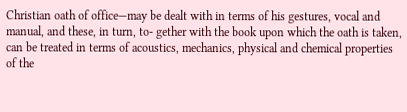Christian oath of office—may be dealt with in terms of his gestures, vocal and manual, and these, in turn, to- gether with the book upon which the oath is taken, can be treated in terms of acoustics, mechanics, physical and chemical properties of the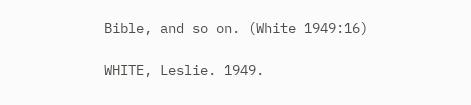Bible, and so on. (White 1949:16)

WHITE, Leslie. 1949.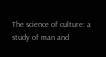The science of culture: a study of man and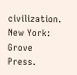civilization. New York: Grove Press.